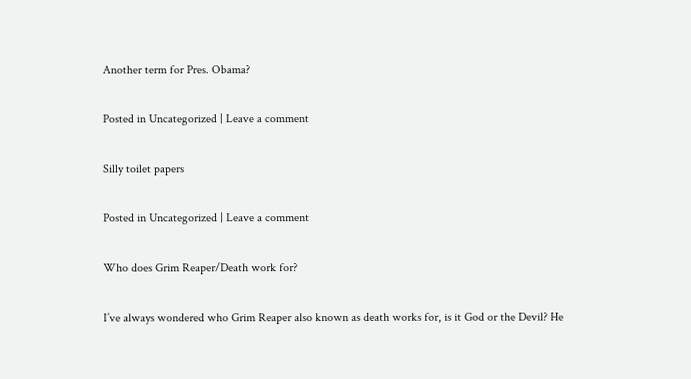Another term for Pres. Obama?

Posted in Uncategorized | Leave a comment

Silly toilet papers

Posted in Uncategorized | Leave a comment

Who does Grim Reaper/Death work for?

I’ve always wondered who Grim Reaper also known as death works for, is it God or the Devil? He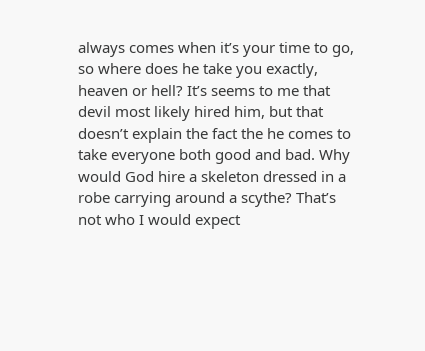always comes when it’s your time to go, so where does he take you exactly, heaven or hell? It’s seems to me that devil most likely hired him, but that doesn’t explain the fact the he comes to take everyone both good and bad. Why would God hire a skeleton dressed in a robe carrying around a scythe? That’s not who I would expect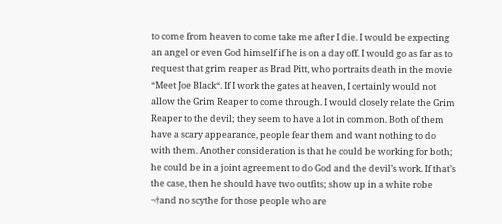to come from heaven to come take me after I die. I would be expecting an angel or even God himself if he is on a day off. I would go as far as to request that grim reaper as Brad Pitt, who portraits death in the movie “Meet Joe Black“. If I work the gates at heaven, I certainly would not allow the Grim Reaper to come through. I would closely relate the Grim Reaper to the devil; they seem to have a lot in common. Both of them have a scary appearance, people fear them and want nothing to do with them. Another consideration is that he could be working for both; he could be in a joint agreement to do God and the devil’s work. If that’s the case, then he should have two outfits; show up in a white robe ¬†and no scythe for those people who are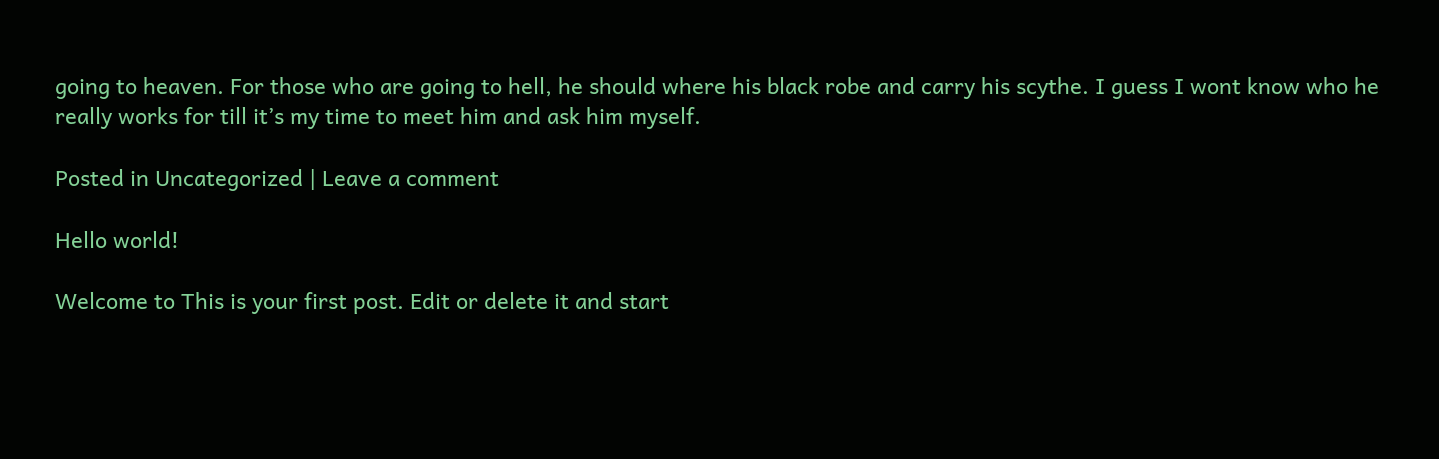going to heaven. For those who are going to hell, he should where his black robe and carry his scythe. I guess I wont know who he really works for till it’s my time to meet him and ask him myself.

Posted in Uncategorized | Leave a comment

Hello world!

Welcome to This is your first post. Edit or delete it and start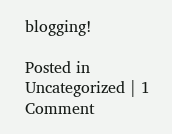blogging!

Posted in Uncategorized | 1 Comment